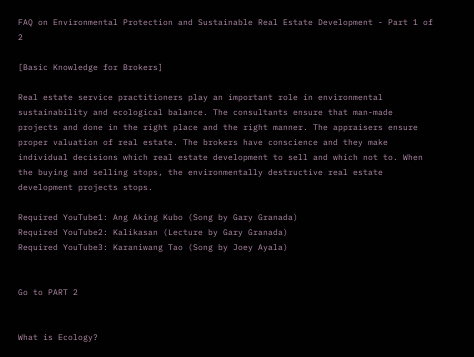FAQ on Environmental Protection and Sustainable Real Estate Development - Part 1 of 2

[Basic Knowledge for Brokers]

Real estate service practitioners play an important role in environmental sustainability and ecological balance. The consultants ensure that man-made projects and done in the right place and the right manner. The appraisers ensure proper valuation of real estate. The brokers have conscience and they make individual decisions which real estate development to sell and which not to. When the buying and selling stops, the environmentally destructive real estate development projects stops.

Required YouTube1: Ang Aking Kubo (Song by Gary Granada)
Required YouTube2: Kalikasan (Lecture by Gary Granada)
Required YouTube3: Karaniwang Tao (Song by Joey Ayala)


Go to PART 2


What is Ecology?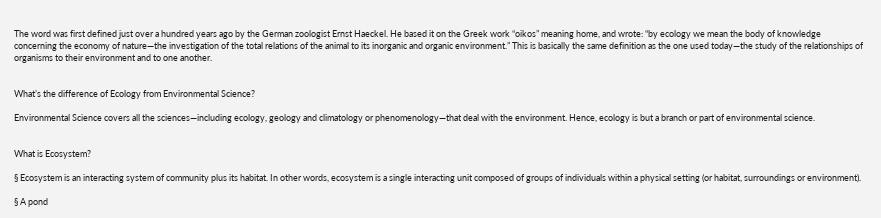The word was first defined just over a hundred years ago by the German zoologist Ernst Haeckel. He based it on the Greek work “oikos” meaning home, and wrote: “by ecology we mean the body of knowledge concerning the economy of nature—the investigation of the total relations of the animal to its inorganic and organic environment.” This is basically the same definition as the one used today—the study of the relationships of organisms to their environment and to one another.


What’s the difference of Ecology from Environmental Science?

Environmental Science covers all the sciences—including ecology, geology and climatology or phenomenology—that deal with the environment. Hence, ecology is but a branch or part of environmental science.


What is Ecosystem?

§ Ecosystem is an interacting system of community plus its habitat. In other words, ecosystem is a single interacting unit composed of groups of individuals within a physical setting (or habitat, surroundings or environment).

§ A pond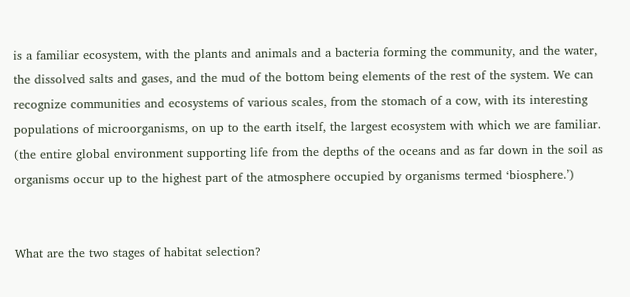is a familiar ecosystem, with the plants and animals and a bacteria forming the community, and the water, the dissolved salts and gases, and the mud of the bottom being elements of the rest of the system. We can recognize communities and ecosystems of various scales, from the stomach of a cow, with its interesting populations of microorganisms, on up to the earth itself, the largest ecosystem with which we are familiar. (the entire global environment supporting life from the depths of the oceans and as far down in the soil as organisms occur up to the highest part of the atmosphere occupied by organisms termed ‘biosphere.’)


What are the two stages of habitat selection?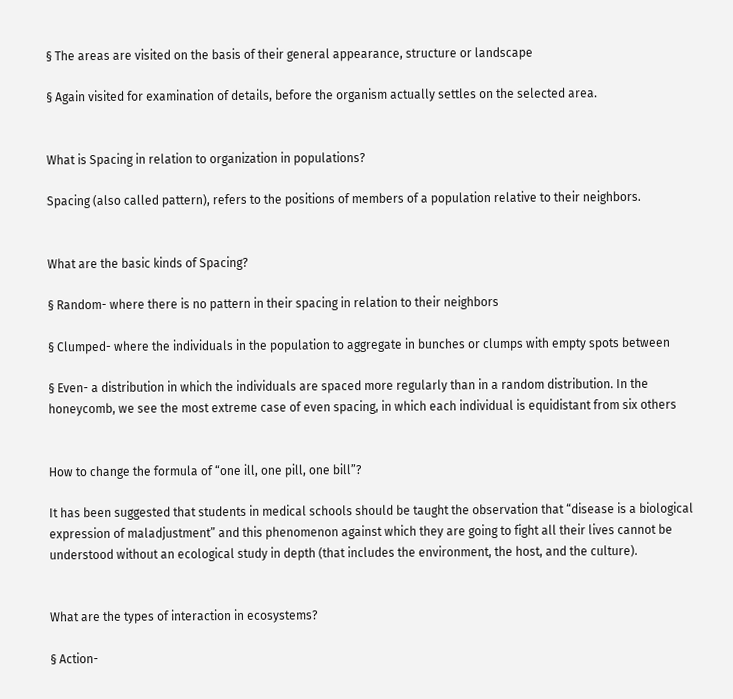§ The areas are visited on the basis of their general appearance, structure or landscape

§ Again visited for examination of details, before the organism actually settles on the selected area.


What is Spacing in relation to organization in populations?

Spacing (also called pattern), refers to the positions of members of a population relative to their neighbors.


What are the basic kinds of Spacing?

§ Random- where there is no pattern in their spacing in relation to their neighbors

§ Clumped- where the individuals in the population to aggregate in bunches or clumps with empty spots between

§ Even- a distribution in which the individuals are spaced more regularly than in a random distribution. In the honeycomb, we see the most extreme case of even spacing, in which each individual is equidistant from six others


How to change the formula of “one ill, one pill, one bill”?

It has been suggested that students in medical schools should be taught the observation that “disease is a biological expression of maladjustment” and this phenomenon against which they are going to fight all their lives cannot be understood without an ecological study in depth (that includes the environment, the host, and the culture).


What are the types of interaction in ecosystems?

§ Action-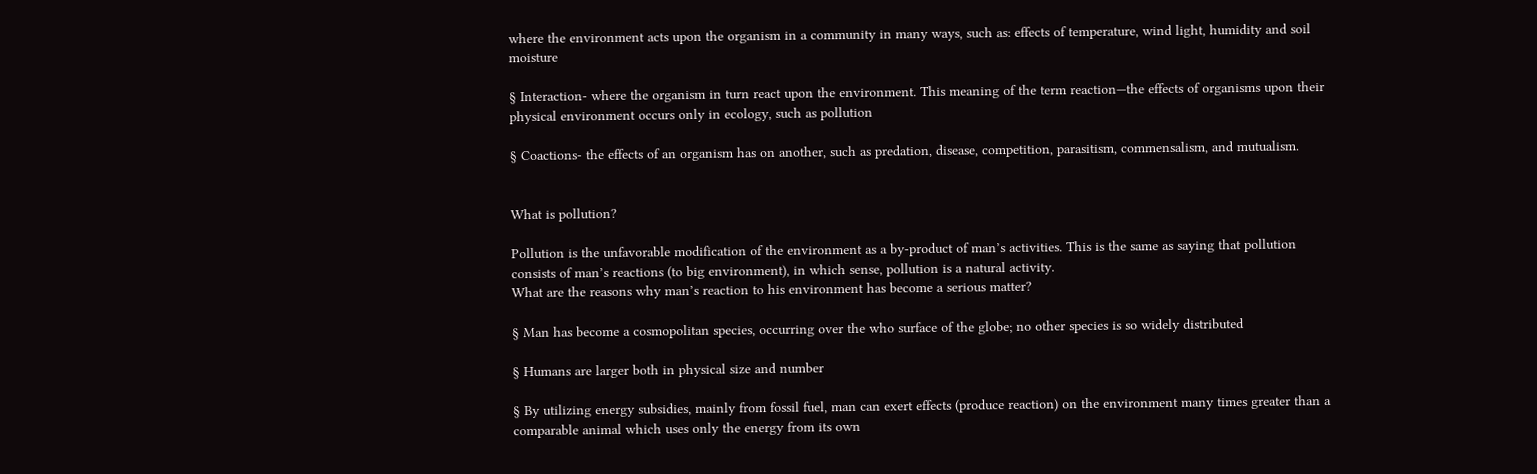where the environment acts upon the organism in a community in many ways, such as: effects of temperature, wind light, humidity and soil moisture

§ Interaction- where the organism in turn react upon the environment. This meaning of the term reaction—the effects of organisms upon their physical environment occurs only in ecology, such as pollution

§ Coactions- the effects of an organism has on another, such as predation, disease, competition, parasitism, commensalism, and mutualism.


What is pollution?

Pollution is the unfavorable modification of the environment as a by-product of man’s activities. This is the same as saying that pollution consists of man’s reactions (to big environment), in which sense, pollution is a natural activity.
What are the reasons why man’s reaction to his environment has become a serious matter?

§ Man has become a cosmopolitan species, occurring over the who surface of the globe; no other species is so widely distributed

§ Humans are larger both in physical size and number

§ By utilizing energy subsidies, mainly from fossil fuel, man can exert effects (produce reaction) on the environment many times greater than a comparable animal which uses only the energy from its own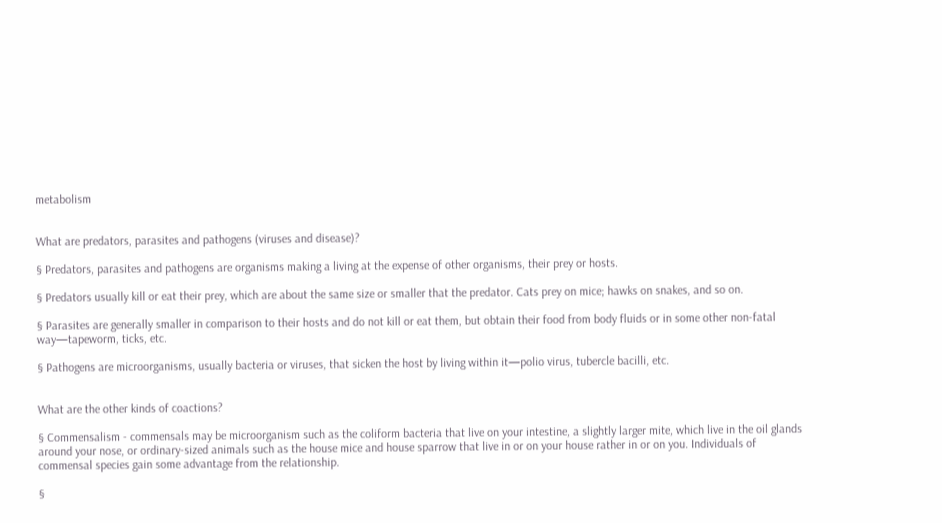metabolism


What are predators, parasites and pathogens (viruses and disease)?

§ Predators, parasites and pathogens are organisms making a living at the expense of other organisms, their prey or hosts.

§ Predators usually kill or eat their prey, which are about the same size or smaller that the predator. Cats prey on mice; hawks on snakes, and so on.

§ Parasites are generally smaller in comparison to their hosts and do not kill or eat them, but obtain their food from body fluids or in some other non-fatal way—tapeworm, ticks, etc.

§ Pathogens are microorganisms, usually bacteria or viruses, that sicken the host by living within it—polio virus, tubercle bacilli, etc.


What are the other kinds of coactions?

§ Commensalism - commensals may be microorganism such as the coliform bacteria that live on your intestine, a slightly larger mite, which live in the oil glands around your nose, or ordinary-sized animals such as the house mice and house sparrow that live in or on your house rather in or on you. Individuals of commensal species gain some advantage from the relationship.

§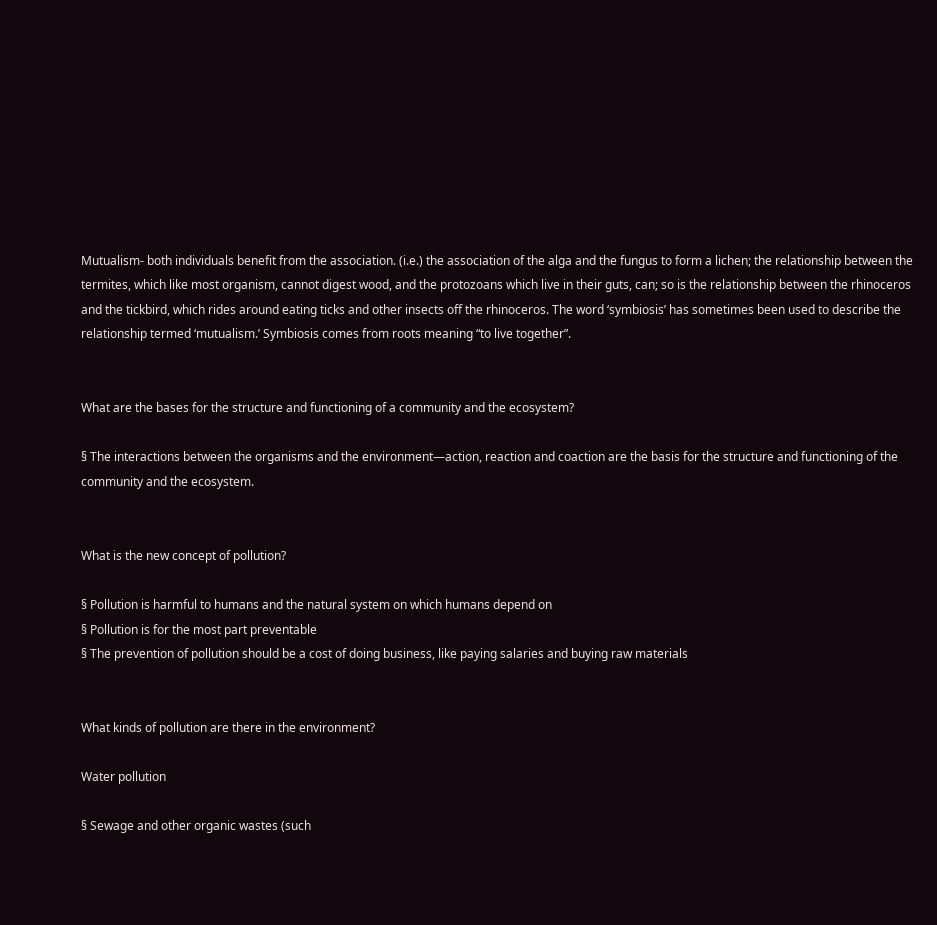Mutualism- both individuals benefit from the association. (i.e.) the association of the alga and the fungus to form a lichen; the relationship between the termites, which like most organism, cannot digest wood, and the protozoans which live in their guts, can; so is the relationship between the rhinoceros and the tickbird, which rides around eating ticks and other insects off the rhinoceros. The word ‘symbiosis’ has sometimes been used to describe the relationship termed ‘mutualism.’ Symbiosis comes from roots meaning “to live together”.


What are the bases for the structure and functioning of a community and the ecosystem?

§ The interactions between the organisms and the environment—action, reaction and coaction are the basis for the structure and functioning of the community and the ecosystem.


What is the new concept of pollution?

§ Pollution is harmful to humans and the natural system on which humans depend on
§ Pollution is for the most part preventable
§ The prevention of pollution should be a cost of doing business, like paying salaries and buying raw materials


What kinds of pollution are there in the environment?

Water pollution

§ Sewage and other organic wastes (such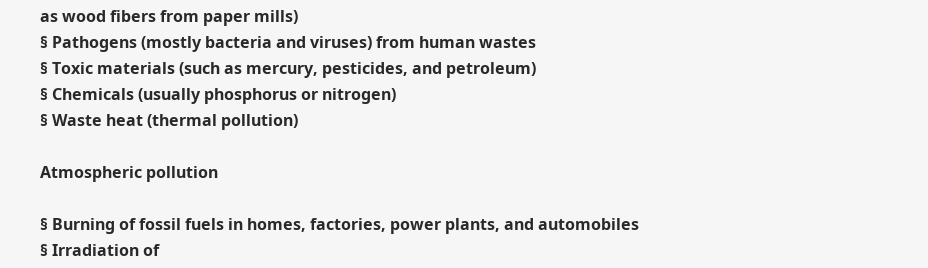as wood fibers from paper mills)
§ Pathogens (mostly bacteria and viruses) from human wastes
§ Toxic materials (such as mercury, pesticides, and petroleum)
§ Chemicals (usually phosphorus or nitrogen)
§ Waste heat (thermal pollution)

Atmospheric pollution

§ Burning of fossil fuels in homes, factories, power plants, and automobiles
§ Irradiation of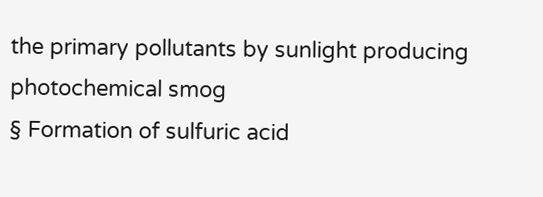the primary pollutants by sunlight producing photochemical smog
§ Formation of sulfuric acid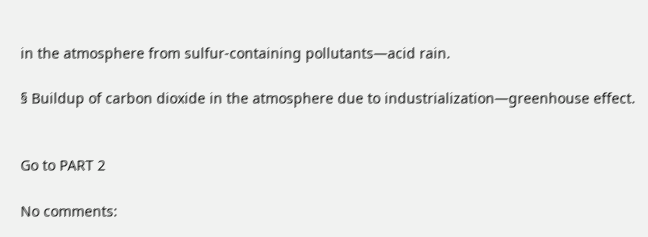in the atmosphere from sulfur-containing pollutants—acid rain.

§ Buildup of carbon dioxide in the atmosphere due to industrialization—greenhouse effect.


Go to PART 2

No comments: